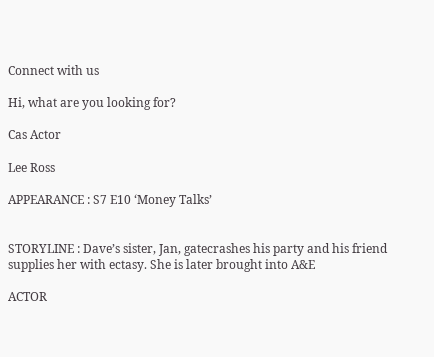Connect with us

Hi, what are you looking for?

Cas Actor

Lee Ross

APPEARANCE : S7 E10 ‘Money Talks’


STORYLINE : Dave’s sister, Jan, gatecrashes his party and his friend supplies her with ectasy. She is later brought into A&E

ACTOR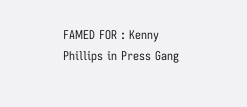FAMED FOR : Kenny Phillips in Press Gang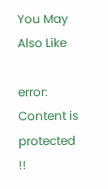You May Also Like

error: Content is protected !!